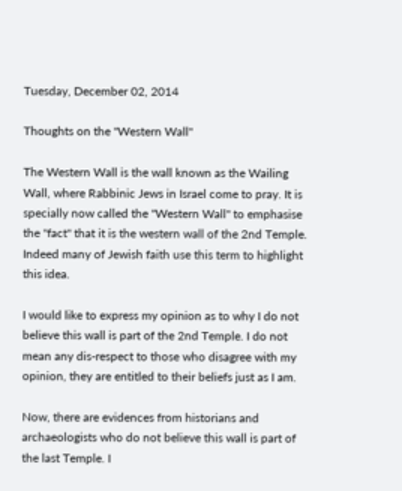Tuesday, December 02, 2014

Thoughts on the "Western Wall"

The Western Wall is the wall known as the Wailing Wall, where Rabbinic Jews in Israel come to pray. It is specially now called the "Western Wall" to emphasise the "fact" that it is the western wall of the 2nd Temple. Indeed many of Jewish faith use this term to highlight this idea.

I would like to express my opinion as to why I do not believe this wall is part of the 2nd Temple. I do not mean any dis-respect to those who disagree with my opinion, they are entitled to their beliefs just as I am.

Now, there are evidences from historians and archaeologists who do not believe this wall is part of the last Temple. I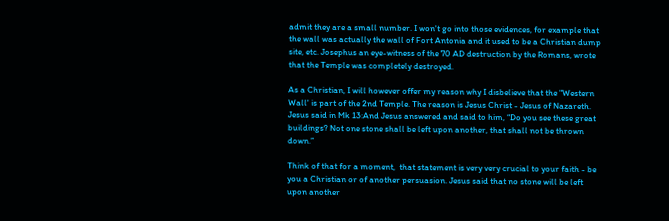admit they are a small number. I won't go into those evidences, for example that the wall was actually the wall of Fort Antonia and it used to be a Christian dump site, etc. Josephus an eye-witness of the 70 AD destruction by the Romans, wrote that the Temple was completely destroyed.

As a Christian, I will however offer my reason why I disbelieve that the "Western Wall' is part of the 2nd Temple. The reason is Jesus Christ - Jesus of Nazareth. Jesus said in Mk 13:And Jesus answered and said to him, “Do you see these great buildings? Not one stone shall be left upon another, that shall not be thrown down.”

Think of that for a moment,  that statement is very very crucial to your faith - be you a Christian or of another persuasion. Jesus said that no stone will be left upon another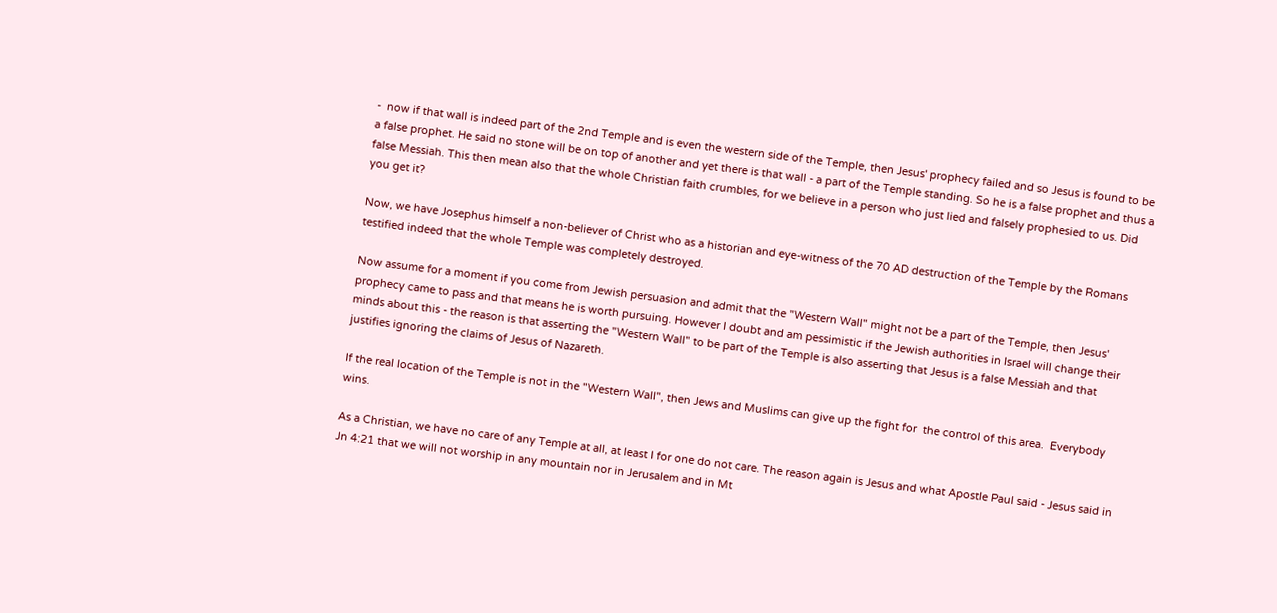-  now if that wall is indeed part of the 2nd Temple and is even the western side of the Temple, then Jesus' prophecy failed and so Jesus is found to be a false prophet. He said no stone will be on top of another and yet there is that wall - a part of the Temple standing. So he is a false prophet and thus a false Messiah. This then mean also that the whole Christian faith crumbles, for we believe in a person who just lied and falsely prophesied to us. Did you get it?

Now, we have Josephus himself a non-believer of Christ who as a historian and eye-witness of the 70 AD destruction of the Temple by the Romans testified indeed that the whole Temple was completely destroyed.

Now assume for a moment if you come from Jewish persuasion and admit that the "Western Wall" might not be a part of the Temple, then Jesus' prophecy came to pass and that means he is worth pursuing. However I doubt and am pessimistic if the Jewish authorities in Israel will change their minds about this - the reason is that asserting the "Western Wall" to be part of the Temple is also asserting that Jesus is a false Messiah and that justifies ignoring the claims of Jesus of Nazareth.

If the real location of the Temple is not in the "Western Wall", then Jews and Muslims can give up the fight for  the control of this area.  Everybody wins.

As a Christian, we have no care of any Temple at all, at least I for one do not care. The reason again is Jesus and what Apostle Paul said - Jesus said in Jn 4:21 that we will not worship in any mountain nor in Jerusalem and in Mt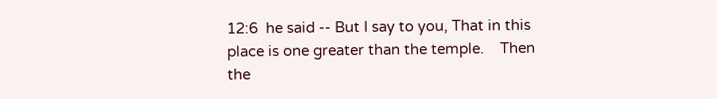12:6  he said -- But I say to you, That in this place is one greater than the temple.    Then the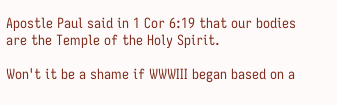Apostle Paul said in 1 Cor 6:19 that our bodies are the Temple of the Holy Spirit.

Won't it be a shame if WWWIII began based on a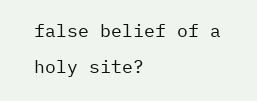false belief of a holy site?